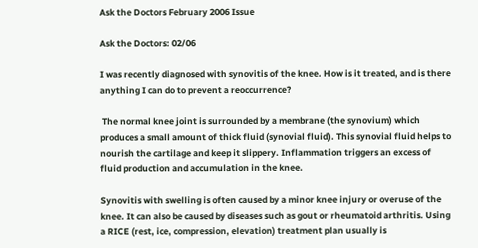Ask the Doctors February 2006 Issue

Ask the Doctors: 02/06

I was recently diagnosed with synovitis of the knee. How is it treated, and is there anything I can do to prevent a reoccurrence?

 The normal knee joint is surrounded by a membrane (the synovium) which produces a small amount of thick fluid (synovial fluid). This synovial fluid helps to nourish the cartilage and keep it slippery. Inflammation triggers an excess of fluid production and accumulation in the knee.

Synovitis with swelling is often caused by a minor knee injury or overuse of the knee. It can also be caused by diseases such as gout or rheumatoid arthritis. Using a RICE (rest, ice, compression, elevation) treatment plan usually is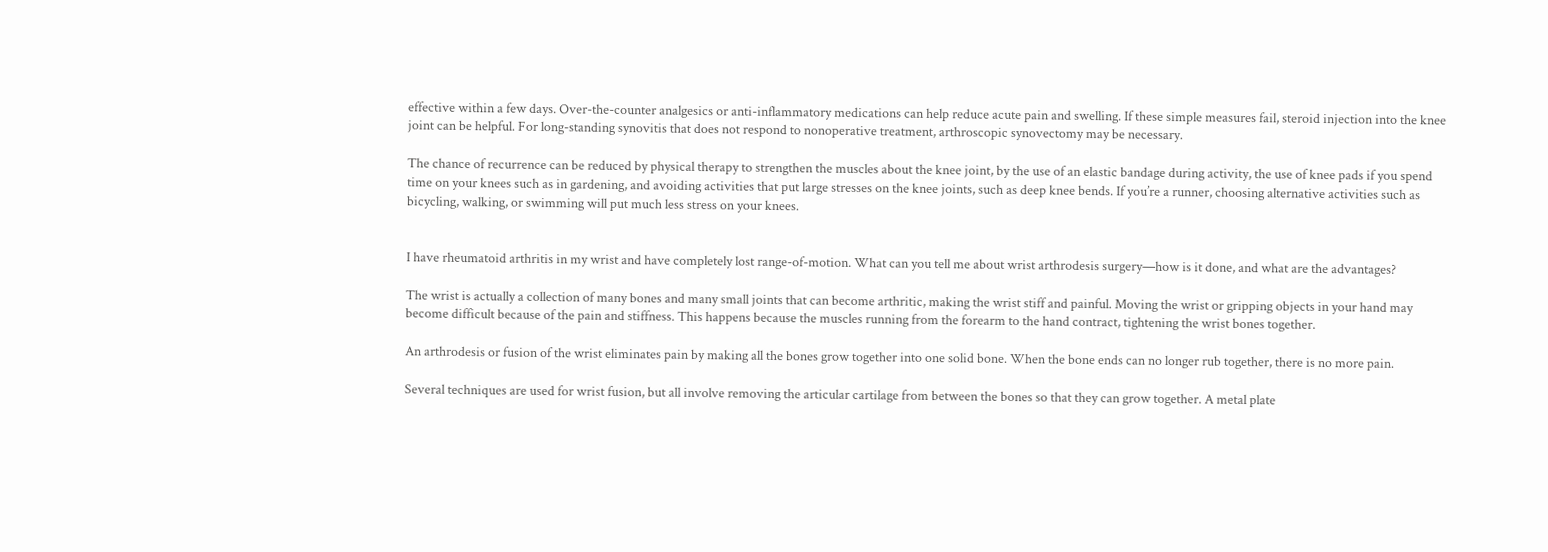effective within a few days. Over-the-counter analgesics or anti-inflammatory medications can help reduce acute pain and swelling. If these simple measures fail, steroid injection into the knee joint can be helpful. For long-standing synovitis that does not respond to nonoperative treatment, arthroscopic synovectomy may be necessary.

The chance of recurrence can be reduced by physical therapy to strengthen the muscles about the knee joint, by the use of an elastic bandage during activity, the use of knee pads if you spend time on your knees such as in gardening, and avoiding activities that put large stresses on the knee joints, such as deep knee bends. If you’re a runner, choosing alternative activities such as bicycling, walking, or swimming will put much less stress on your knees.


I have rheumatoid arthritis in my wrist and have completely lost range-of-motion. What can you tell me about wrist arthrodesis surgery—how is it done, and what are the advantages?

The wrist is actually a collection of many bones and many small joints that can become arthritic, making the wrist stiff and painful. Moving the wrist or gripping objects in your hand may become difficult because of the pain and stiffness. This happens because the muscles running from the forearm to the hand contract, tightening the wrist bones together.

An arthrodesis or fusion of the wrist eliminates pain by making all the bones grow together into one solid bone. When the bone ends can no longer rub together, there is no more pain.

Several techniques are used for wrist fusion, but all involve removing the articular cartilage from between the bones so that they can grow together. A metal plate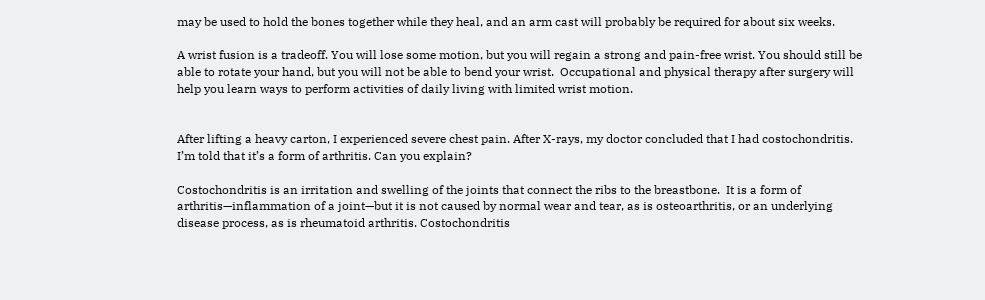may be used to hold the bones together while they heal, and an arm cast will probably be required for about six weeks.

A wrist fusion is a tradeoff. You will lose some motion, but you will regain a strong and pain-free wrist. You should still be able to rotate your hand, but you will not be able to bend your wrist.  Occupational and physical therapy after surgery will help you learn ways to perform activities of daily living with limited wrist motion.


After lifting a heavy carton, I experienced severe chest pain. After X-rays, my doctor concluded that I had costochondritis. I’m told that it’s a form of arthritis. Can you explain?

Costochondritis is an irritation and swelling of the joints that connect the ribs to the breastbone.  It is a form of arthritis—inflammation of a joint—but it is not caused by normal wear and tear, as is osteoarthritis, or an underlying disease process, as is rheumatoid arthritis. Costochondritis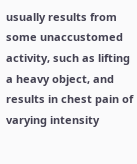usually results from some unaccustomed activity, such as lifting a heavy object, and results in chest pain of varying intensity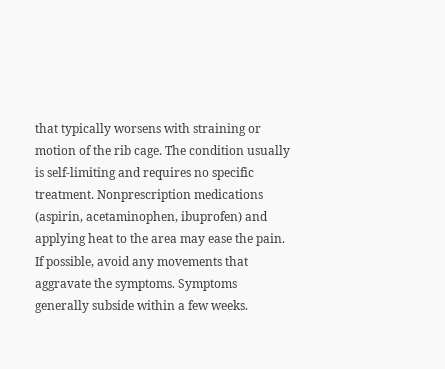that typically worsens with straining or motion of the rib cage. The condition usually is self-limiting and requires no specific treatment. Nonprescription medications (aspirin, acetaminophen, ibuprofen) and applying heat to the area may ease the pain. If possible, avoid any movements that aggravate the symptoms. Symptoms generally subside within a few weeks.